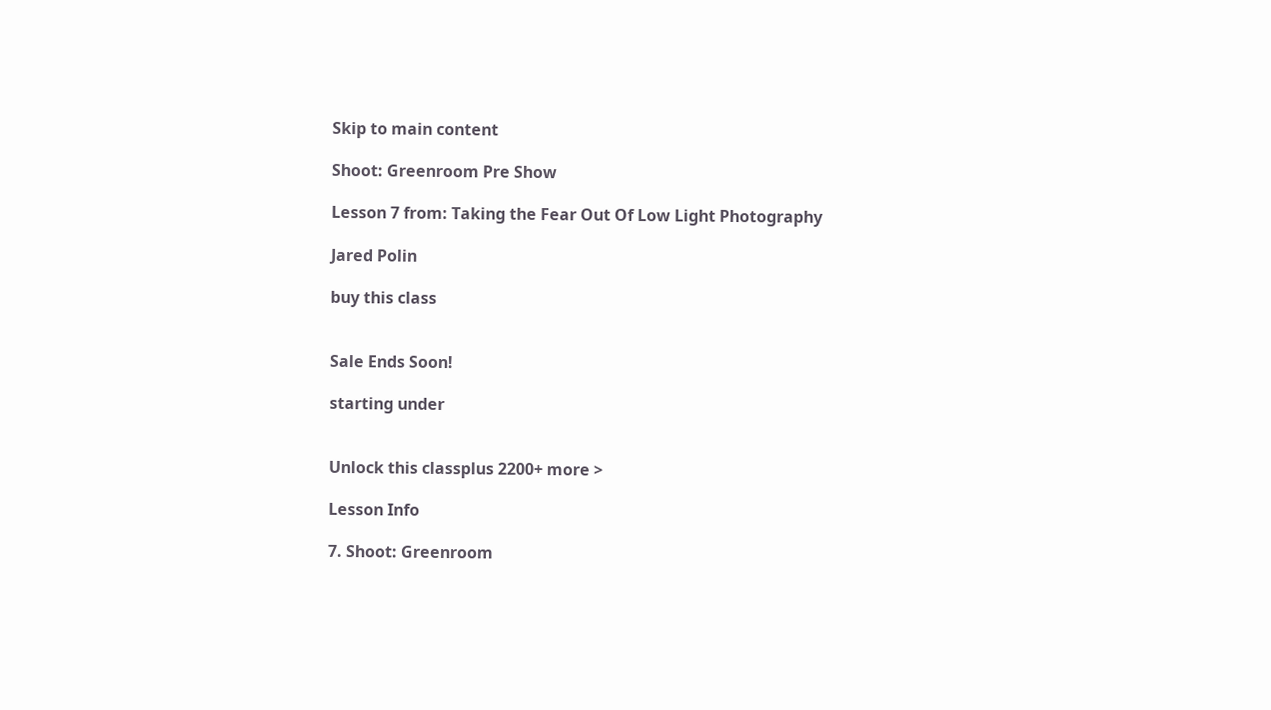Skip to main content

Shoot: Greenroom Pre Show

Lesson 7 from: Taking the Fear Out Of Low Light Photography

Jared Polin

buy this class


Sale Ends Soon!

starting under


Unlock this classplus 2200+ more >

Lesson Info

7. Shoot: Greenroom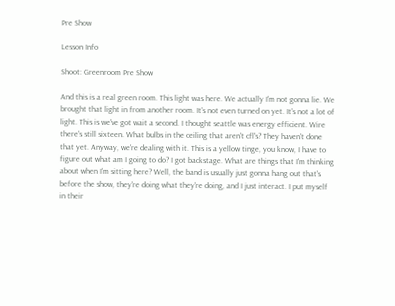Pre Show

Lesson Info

Shoot: Greenroom Pre Show

And this is a real green room. This light was here. We actually I'm not gonna lie. We brought that light in from another room. It's not even turned on yet. It's not a lot of light. This is we've got wait a second. I thought seattle was energy efficient. Wire there's still sixteen. What bulbs in the ceiling that aren't cfl's? They haven't done that yet. Anyway, we're dealing with it. This is a yellow tinge, you know, I have to figure out what am I going to do? I got backstage. What are things that I'm thinking about when I'm sitting here? Well, the band is usually just gonna hang out that's before the show, they're doing what they're doing, and I just interact. I put myself in their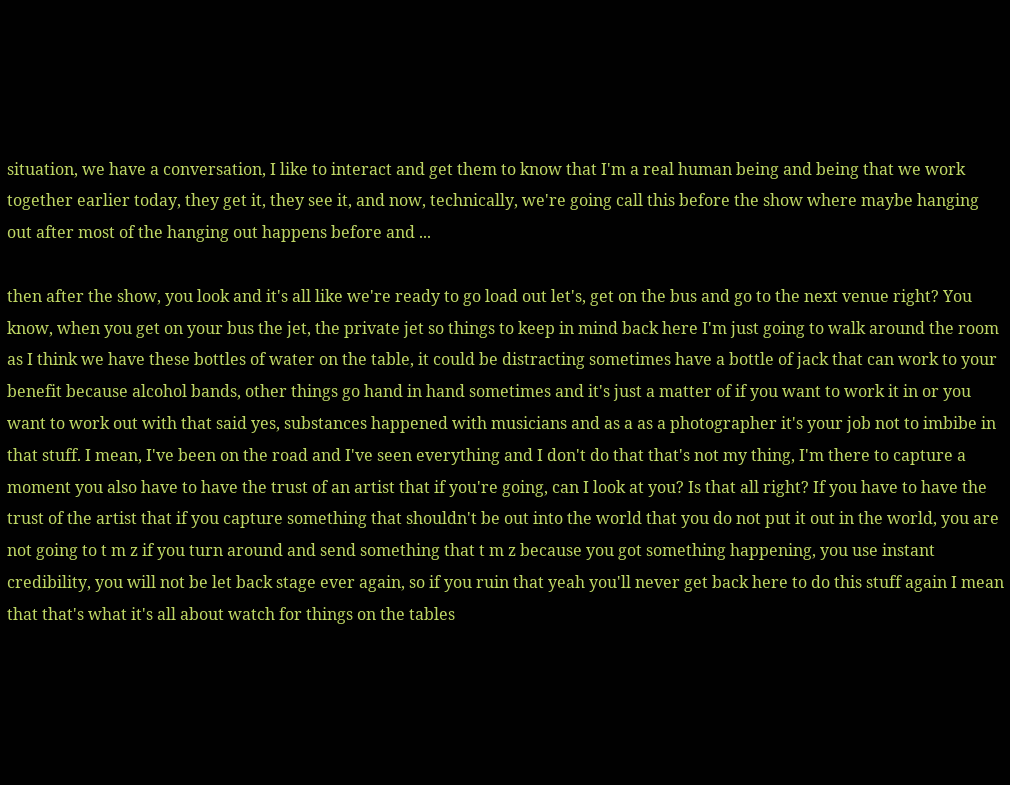situation, we have a conversation, I like to interact and get them to know that I'm a real human being and being that we work together earlier today, they get it, they see it, and now, technically, we're going call this before the show where maybe hanging out after most of the hanging out happens before and ...

then after the show, you look and it's all like we're ready to go load out let's, get on the bus and go to the next venue right? You know, when you get on your bus the jet, the private jet so things to keep in mind back here I'm just going to walk around the room as I think we have these bottles of water on the table, it could be distracting sometimes have a bottle of jack that can work to your benefit because alcohol bands, other things go hand in hand sometimes and it's just a matter of if you want to work it in or you want to work out with that said yes, substances happened with musicians and as a as a photographer it's your job not to imbibe in that stuff. I mean, I've been on the road and I've seen everything and I don't do that that's not my thing, I'm there to capture a moment you also have to have the trust of an artist that if you're going, can I look at you? Is that all right? If you have to have the trust of the artist that if you capture something that shouldn't be out into the world that you do not put it out in the world, you are not going to t m z if you turn around and send something that t m z because you got something happening, you use instant credibility, you will not be let back stage ever again, so if you ruin that yeah you'll never get back here to do this stuff again I mean that that's what it's all about watch for things on the tables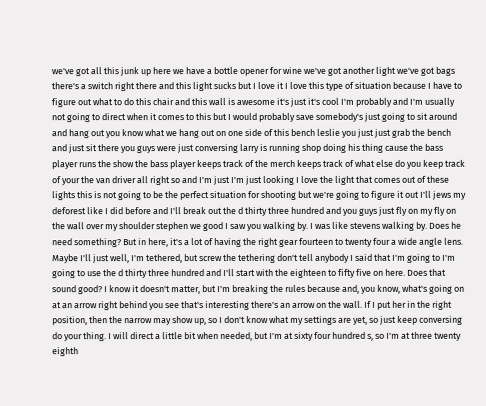we've got all this junk up here we have a bottle opener for wine we've got another light we've got bags there's a switch right there and this light sucks but I love it I love this type of situation because I have to figure out what to do this chair and this wall is awesome it's just it's cool I'm probably and I'm usually not going to direct when it comes to this but I would probably save somebody's just going to sit around and hang out you know what we hang out on one side of this bench leslie you just just grab the bench and just sit there you guys were just conversing larry is running shop doing his thing cause the bass player runs the show the bass player keeps track of the merch keeps track of what else do you keep track of your the van driver all right so and I'm just I'm just looking I love the light that comes out of these lights this is not going to be the perfect situation for shooting but we're going to figure it out I'll jews my deforest like I did before and I'll break out the d thirty three hundred and you guys just fly on my fly on the wall over my shoulder stephen we good I saw you walking by. I was like stevens walking by. Does he need something? But in here, it's a lot of having the right gear fourteen to twenty four a wide angle lens. Maybe I'll just well, I'm tethered, but screw the tethering don't tell anybody I said that I'm going to I'm going to use the d thirty three hundred and I'll start with the eighteen to fifty five on here. Does that sound good? I know it doesn't matter, but I'm breaking the rules because and, you know, what's going on at an arrow right behind you see that's interesting there's an arrow on the wall. If I put her in the right position, then the narrow may show up, so I don't know what my settings are yet, so just keep conversing do your thing. I will direct a little bit when needed, but I'm at sixty four hundred s, so I'm at three twenty eighth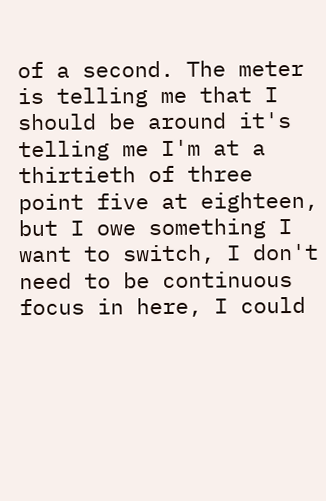of a second. The meter is telling me that I should be around it's telling me I'm at a thirtieth of three point five at eighteen, but I owe something I want to switch, I don't need to be continuous focus in here, I could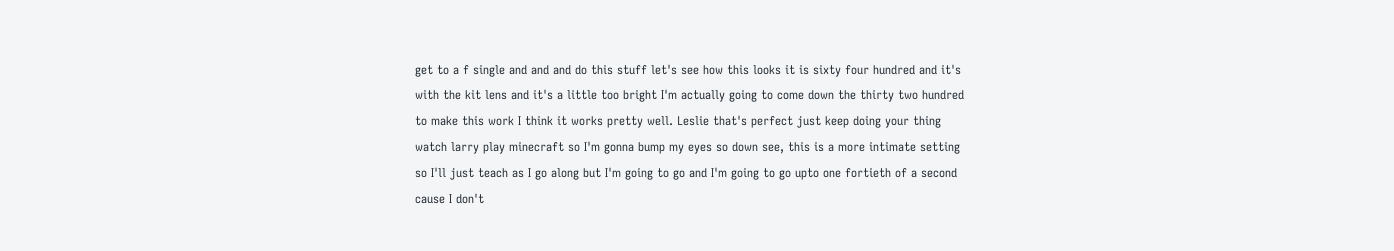get to a f single and and and do this stuff let's see how this looks it is sixty four hundred and it's with the kit lens and it's a little too bright I'm actually going to come down the thirty two hundred to make this work I think it works pretty well. Leslie that's perfect just keep doing your thing watch larry play minecraft so I'm gonna bump my eyes so down see, this is a more intimate setting so I'll just teach as I go along but I'm going to go and I'm going to go upto one fortieth of a second cause I don't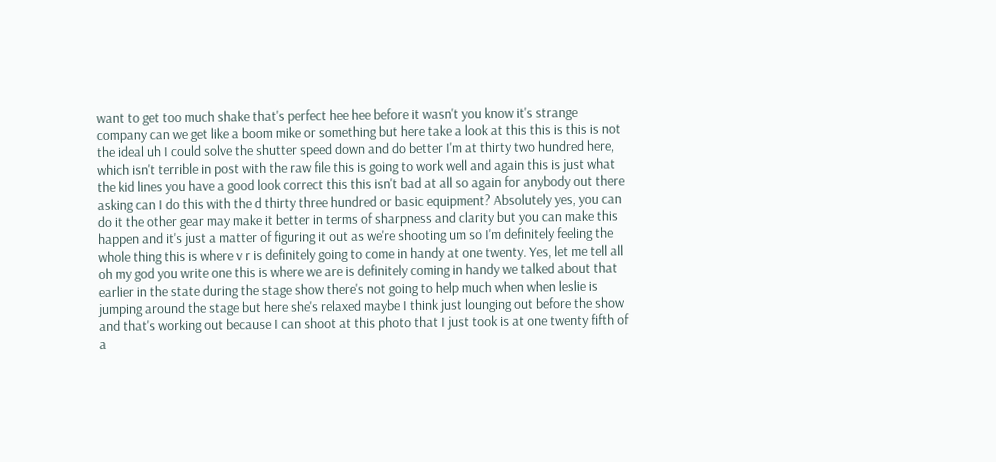want to get too much shake that's perfect hee hee before it wasn't you know it's strange company can we get like a boom mike or something but here take a look at this this is this is not the ideal uh I could solve the shutter speed down and do better I'm at thirty two hundred here, which isn't terrible in post with the raw file this is going to work well and again this is just what the kid lines you have a good look correct this this isn't bad at all so again for anybody out there asking can I do this with the d thirty three hundred or basic equipment? Absolutely yes, you can do it the other gear may make it better in terms of sharpness and clarity but you can make this happen and it's just a matter of figuring it out as we're shooting um so I'm definitely feeling the whole thing this is where v r is definitely going to come in handy at one twenty. Yes, let me tell all oh my god you write one this is where we are is definitely coming in handy we talked about that earlier in the state during the stage show there's not going to help much when when leslie is jumping around the stage but here she's relaxed maybe I think just lounging out before the show and that's working out because I can shoot at this photo that I just took is at one twenty fifth of a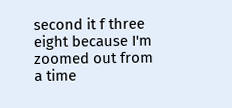second it f three eight because I'm zoomed out from a time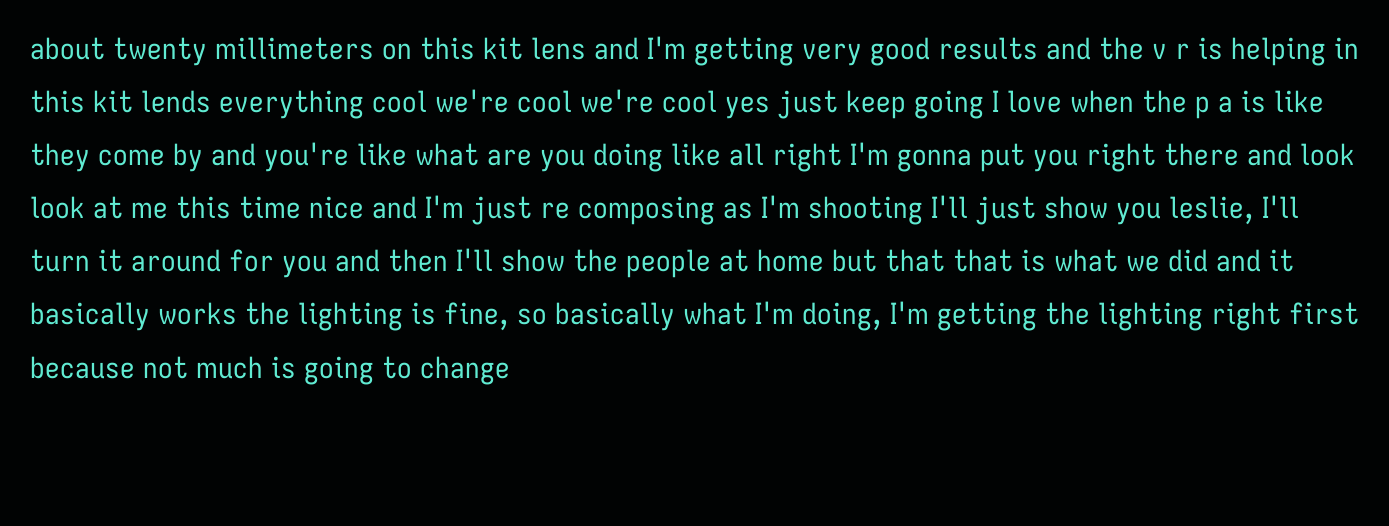about twenty millimeters on this kit lens and I'm getting very good results and the v r is helping in this kit lends everything cool we're cool we're cool yes just keep going I love when the p a is like they come by and you're like what are you doing like all right I'm gonna put you right there and look look at me this time nice and I'm just re composing as I'm shooting I'll just show you leslie, I'll turn it around for you and then I'll show the people at home but that that is what we did and it basically works the lighting is fine, so basically what I'm doing, I'm getting the lighting right first because not much is going to change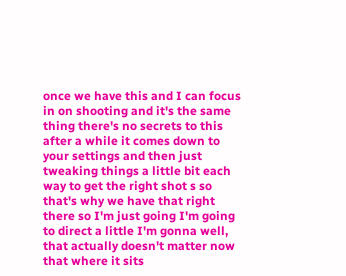once we have this and I can focus in on shooting and it's the same thing there's no secrets to this after a while it comes down to your settings and then just tweaking things a little bit each way to get the right shot s so that's why we have that right there so I'm just going I'm going to direct a little I'm gonna well, that actually doesn't matter now that where it sits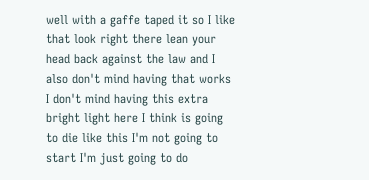well with a gaffe taped it so I like that look right there lean your head back against the law and I also don't mind having that works I don't mind having this extra bright light here I think is going to die like this I'm not going to start I'm just going to do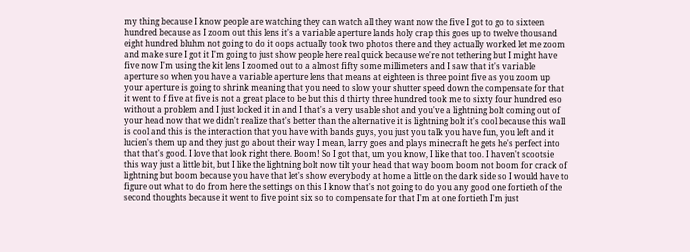my thing because I know people are watching they can watch all they want now the five I got to go to sixteen hundred because as I zoom out this lens it's a variable aperture lands holy crap this goes up to twelve thousand eight hundred bluhm not going to do it oops actually took two photos there and they actually worked let me zoom and make sure I got it I'm going to just show people here real quick because we're not tethering but I might have five now I'm using the kit lens I zoomed out to a almost fifty some millimeters and I saw that it's variable aperture so when you have a variable aperture lens that means at eighteen is three point five as you zoom up your aperture is going to shrink meaning that you need to slow your shutter speed down the compensate for that it went to f five at five is not a great place to be but this d thirty three hundred took me to sixty four hundred eso without a problem and I just locked it in and I that's a very usable shot and you've a lightning bolt coming out of your head now that we didn't realize that's better than the alternative it is lightning bolt it's cool because this wall is cool and this is the interaction that you have with bands guys, you just you talk you have fun, you left and it lucien's them up and they just go about their way I mean, larry goes and plays minecraft he gets he's perfect into that that's good. I love that look right there. Boom! So I got that, um you know, I like that too. I haven't scootsie this way just a little bit, but I like the lightning bolt now tilt your head that way boom boom not boom for crack of lightning but boom because you have that let's show everybody at home a little on the dark side so I would have to figure out what to do from here the settings on this I know that's not going to do you any good one fortieth of the second thoughts because it went to five point six so to compensate for that I'm at one fortieth I'm just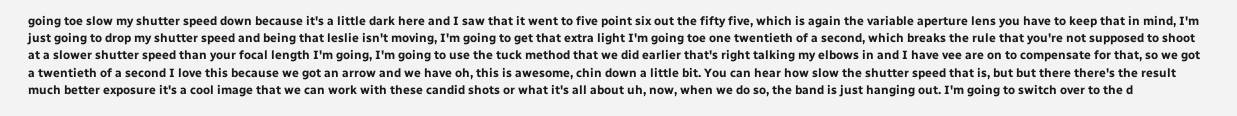going toe slow my shutter speed down because it's a little dark here and I saw that it went to five point six out the fifty five, which is again the variable aperture lens you have to keep that in mind, I'm just going to drop my shutter speed and being that leslie isn't moving, I'm going to get that extra light I'm going toe one twentieth of a second, which breaks the rule that you're not supposed to shoot at a slower shutter speed than your focal length I'm going, I'm going to use the tuck method that we did earlier that's right talking my elbows in and I have vee are on to compensate for that, so we got a twentieth of a second I love this because we got an arrow and we have oh, this is awesome, chin down a little bit. You can hear how slow the shutter speed that is, but but there there's the result much better exposure it's a cool image that we can work with these candid shots or what it's all about uh, now, when we do so, the band is just hanging out. I'm going to switch over to the d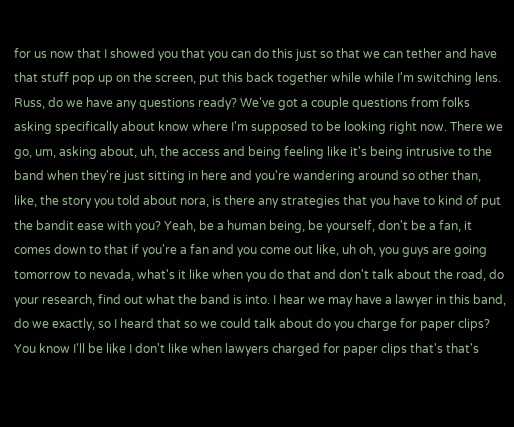for us now that I showed you that you can do this just so that we can tether and have that stuff pop up on the screen, put this back together while while I'm switching lens. Russ, do we have any questions ready? We've got a couple questions from folks asking specifically about know where I'm supposed to be looking right now. There we go, um, asking about, uh, the access and being feeling like it's being intrusive to the band when they're just sitting in here and you're wandering around so other than, like, the story you told about nora, is there any strategies that you have to kind of put the bandit ease with you? Yeah, be a human being, be yourself, don't be a fan, it comes down to that if you're a fan and you come out like, uh oh, you guys are going tomorrow to nevada, what's it like when you do that and don't talk about the road, do your research, find out what the band is into. I hear we may have a lawyer in this band, do we exactly, so I heard that so we could talk about do you charge for paper clips? You know I'll be like I don't like when lawyers charged for paper clips that's that's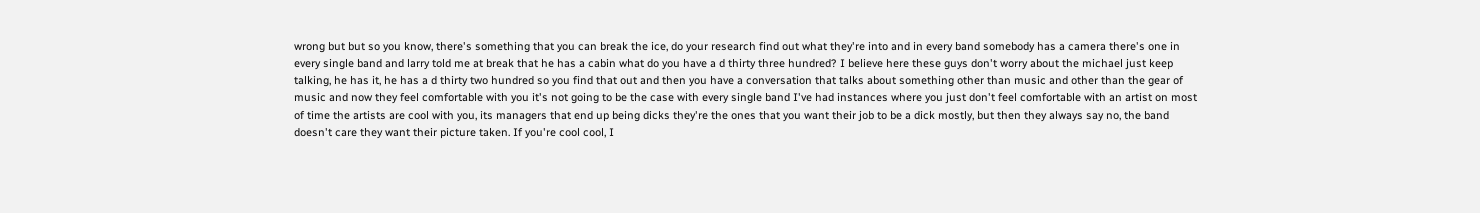wrong but but so you know, there's something that you can break the ice, do your research find out what they're into and in every band somebody has a camera there's one in every single band and larry told me at break that he has a cabin what do you have a d thirty three hundred? I believe here these guys don't worry about the michael just keep talking, he has it, he has a d thirty two hundred so you find that out and then you have a conversation that talks about something other than music and other than the gear of music and now they feel comfortable with you it's not going to be the case with every single band I've had instances where you just don't feel comfortable with an artist on most of time the artists are cool with you, its managers that end up being dicks they're the ones that you want their job to be a dick mostly, but then they always say no, the band doesn't care they want their picture taken. If you're cool cool, I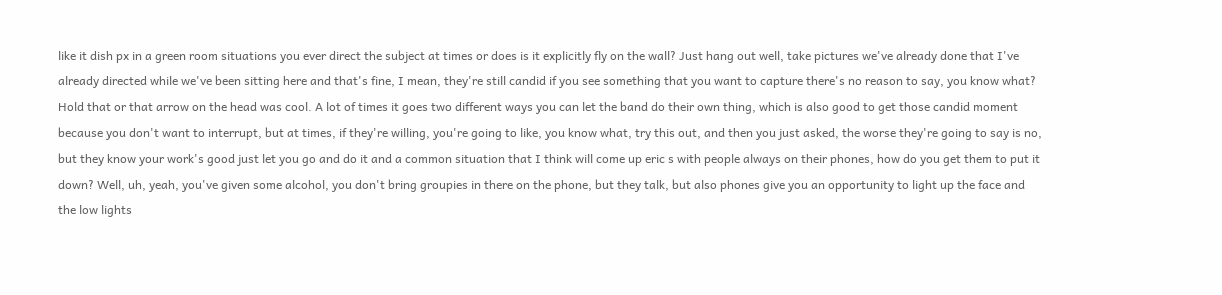like it dish px in a green room situations you ever direct the subject at times or does is it explicitly fly on the wall? Just hang out well, take pictures we've already done that I've already directed while we've been sitting here and that's fine, I mean, they're still candid if you see something that you want to capture there's no reason to say, you know what? Hold that or that arrow on the head was cool. A lot of times it goes two different ways you can let the band do their own thing, which is also good to get those candid moment because you don't want to interrupt, but at times, if they're willing, you're going to like, you know what, try this out, and then you just asked, the worse they're going to say is no, but they know your work's good just let you go and do it and a common situation that I think will come up eric s with people always on their phones, how do you get them to put it down? Well, uh, yeah, you've given some alcohol, you don't bring groupies in there on the phone, but they talk, but also phones give you an opportunity to light up the face and the low lights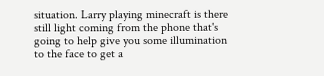situation. Larry playing minecraft is there still light coming from the phone that's going to help give you some illumination to the face to get a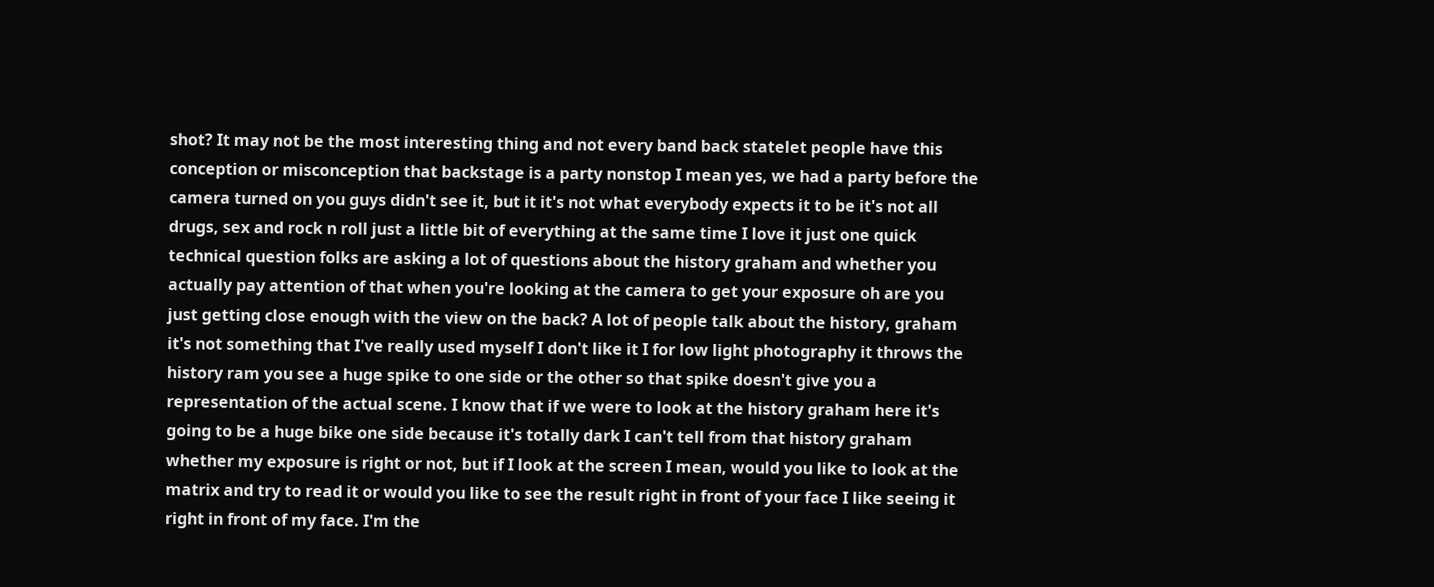shot? It may not be the most interesting thing and not every band back statelet people have this conception or misconception that backstage is a party nonstop I mean yes, we had a party before the camera turned on you guys didn't see it, but it it's not what everybody expects it to be it's not all drugs, sex and rock n roll just a little bit of everything at the same time I love it just one quick technical question folks are asking a lot of questions about the history graham and whether you actually pay attention of that when you're looking at the camera to get your exposure oh are you just getting close enough with the view on the back? A lot of people talk about the history, graham it's not something that I've really used myself I don't like it I for low light photography it throws the history ram you see a huge spike to one side or the other so that spike doesn't give you a representation of the actual scene. I know that if we were to look at the history graham here it's going to be a huge bike one side because it's totally dark I can't tell from that history graham whether my exposure is right or not, but if I look at the screen I mean, would you like to look at the matrix and try to read it or would you like to see the result right in front of your face I like seeing it right in front of my face. I'm the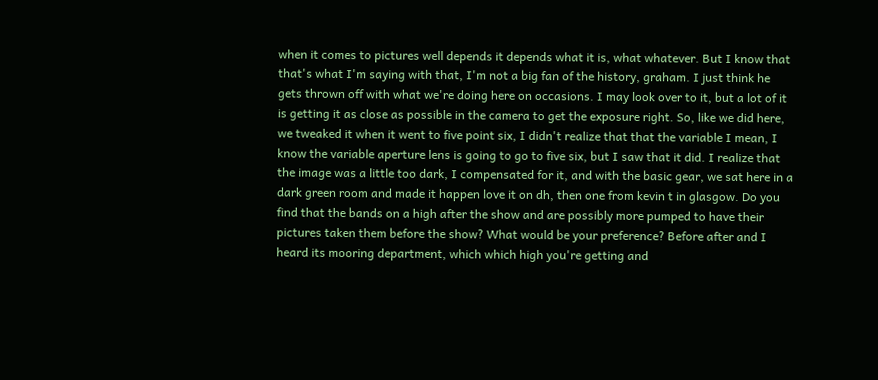when it comes to pictures well depends it depends what it is, what whatever. But I know that that's what I'm saying with that, I'm not a big fan of the history, graham. I just think he gets thrown off with what we're doing here on occasions. I may look over to it, but a lot of it is getting it as close as possible in the camera to get the exposure right. So, like we did here, we tweaked it when it went to five point six, I didn't realize that that the variable I mean, I know the variable aperture lens is going to go to five six, but I saw that it did. I realize that the image was a little too dark, I compensated for it, and with the basic gear, we sat here in a dark green room and made it happen love it on dh, then one from kevin t in glasgow. Do you find that the bands on a high after the show and are possibly more pumped to have their pictures taken them before the show? What would be your preference? Before after and I heard its mooring department, which which high you're getting and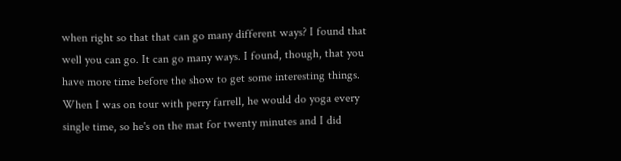when right so that that can go many different ways? I found that well you can go. It can go many ways. I found, though, that you have more time before the show to get some interesting things. When I was on tour with perry farrell, he would do yoga every single time, so he's on the mat for twenty minutes and I did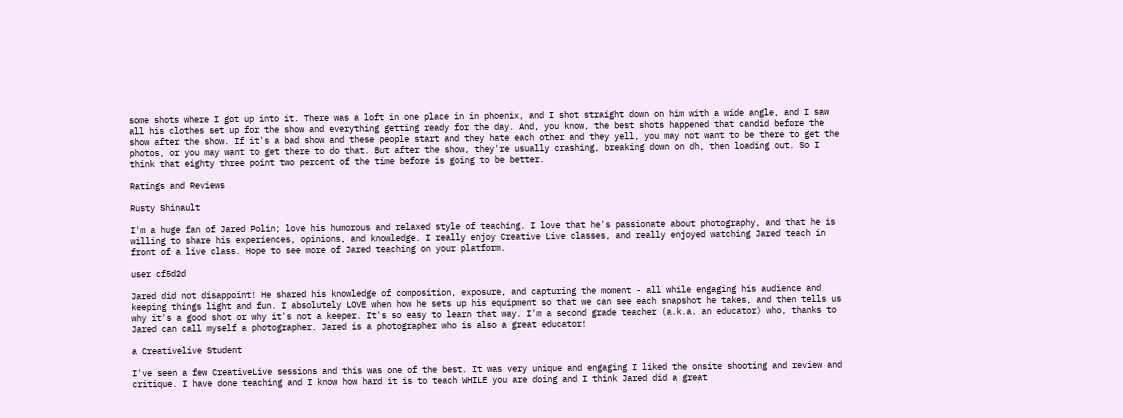some shots where I got up into it. There was a loft in one place in in phoenix, and I shot straight down on him with a wide angle, and I saw all his clothes set up for the show and everything getting ready for the day. And, you know, the best shots happened that candid before the show after the show. If it's a bad show and these people start and they hate each other and they yell, you may not want to be there to get the photos, or you may want to get there to do that. But after the show, they're usually crashing, breaking down on dh, then loading out. So I think that eighty three point two percent of the time before is going to be better.

Ratings and Reviews

Rusty Shinault

I'm a huge fan of Jared Polin; love his humorous and relaxed style of teaching. I love that he's passionate about photography, and that he is willing to share his experiences, opinions, and knowledge. I really enjoy Creative Live classes, and really enjoyed watching Jared teach in front of a live class. Hope to see more of Jared teaching on your platform.

user cf5d2d

Jared did not disappoint! He shared his knowledge of composition, exposure, and capturing the moment - all while engaging his audience and keeping things light and fun. I absolutely LOVE when how he sets up his equipment so that we can see each snapshot he takes, and then tells us why it's a good shot or why it's not a keeper. It's so easy to learn that way. I'm a second grade teacher (a.k.a. an educator) who, thanks to Jared can call myself a photographer. Jared is a photographer who is also a great educator!

a Creativelive Student

I've seen a few CreativeLive sessions and this was one of the best. It was very unique and engaging I liked the onsite shooting and review and critique. I have done teaching and I know how hard it is to teach WHILE you are doing and I think Jared did a great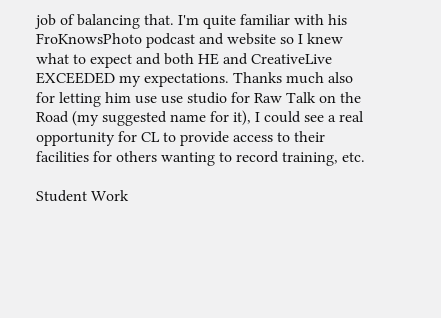job of balancing that. I'm quite familiar with his FroKnowsPhoto podcast and website so I knew what to expect and both HE and CreativeLive EXCEEDED my expectations. Thanks much also for letting him use use studio for Raw Talk on the Road (my suggested name for it), I could see a real opportunity for CL to provide access to their facilities for others wanting to record training, etc.

Student Work